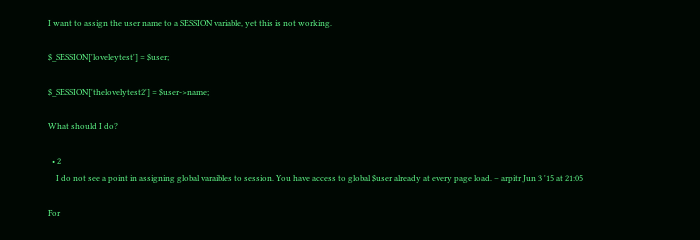I want to assign the user name to a SESSION variable, yet this is not working.

$_SESSION['loveleytest'] = $user;

$_SESSION['thelovelytest2'] = $user->name;

What should I do?

  • 2
    I do not see a point in assigning global varaibles to session. You have access to global $user already at every page load. – arpitr Jun 3 '15 at 21:05

For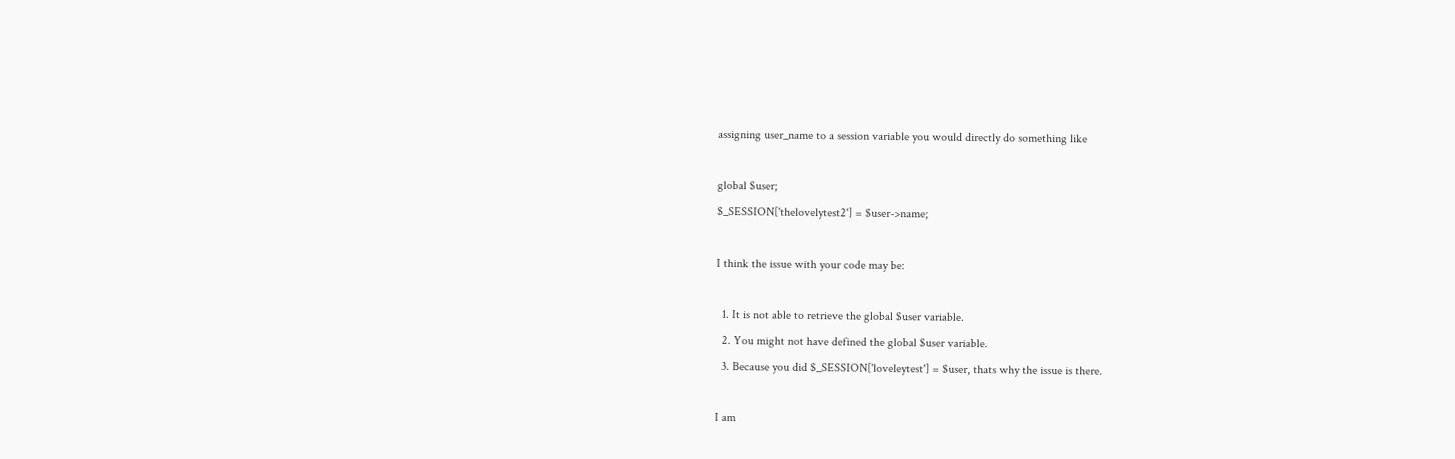assigning user_name to a session variable you would directly do something like

global $user;
$_SESSION['thelovelytest2'] = $user->name;

I think the issue with your code may be:

  1. It is not able to retrieve the global $user variable.
  2. You might not have defined the global $user variable.
  3. Because you did $_SESSION['loveleytest'] = $user, thats why the issue is there.

I am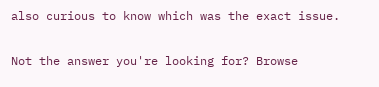also curious to know which was the exact issue.

Not the answer you're looking for? Browse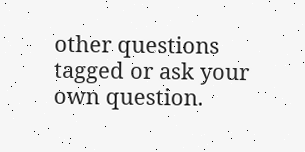other questions tagged or ask your own question.